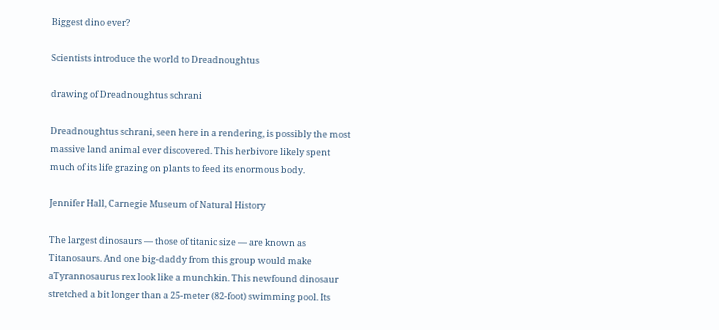Biggest dino ever?

Scientists introduce the world to Dreadnoughtus

drawing of Dreadnoughtus schrani

Dreadnoughtus schrani, seen here in a rendering, is possibly the most massive land animal ever discovered. This herbivore likely spent much of its life grazing on plants to feed its enormous body.

Jennifer Hall, Carnegie Museum of Natural History

The largest dinosaurs — those of titanic size — are known as Titanosaurs. And one big-daddy from this group would make aTyrannosaurus rex look like a munchkin. This newfound dinosaur stretched a bit longer than a 25-meter (82-foot) swimming pool. Its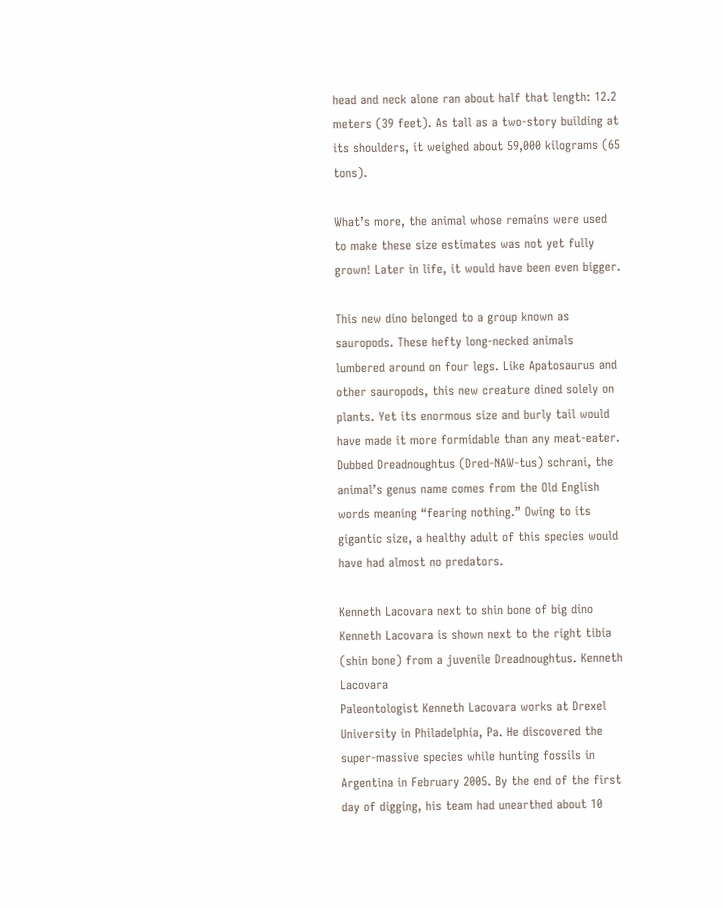head and neck alone ran about half that length: 12.2 meters (39 feet). As tall as a two-story building at its shoulders, it weighed about 59,000 kilograms (65 tons).

What’s more, the animal whose remains were used to make these size estimates was not yet fully grown! Later in life, it would have been even bigger.

This new dino belonged to a group known as sauropods. These hefty long-necked animals lumbered around on four legs. Like Apatosaurus and other sauropods, this new creature dined solely on plants. Yet its enormous size and burly tail would have made it more formidable than any meat-eater. Dubbed Dreadnoughtus (Dred-NAW-tus) schrani, the animal’s genus name comes from the Old English words meaning “fearing nothing.” Owing to its gigantic size, a healthy adult of this species would have had almost no predators.

Kenneth Lacovara next to shin bone of big dino
Kenneth Lacovara is shown next to the right tibia (shin bone) from a juvenile Dreadnoughtus. Kenneth Lacovara
Paleontologist Kenneth Lacovara works at Drexel University in Philadelphia, Pa. He discovered the super-massive species while hunting fossils in Argentina in February 2005. By the end of the first day of digging, his team had unearthed about 10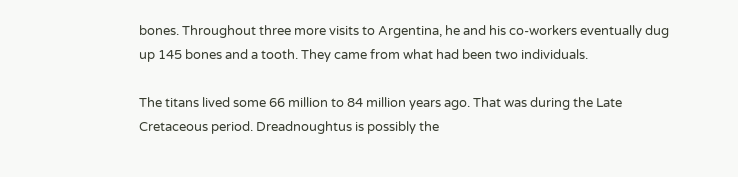bones. Throughout three more visits to Argentina, he and his co-workers eventually dug up 145 bones and a tooth. They came from what had been two individuals.

The titans lived some 66 million to 84 million years ago. That was during the Late Cretaceous period. Dreadnoughtus is possibly the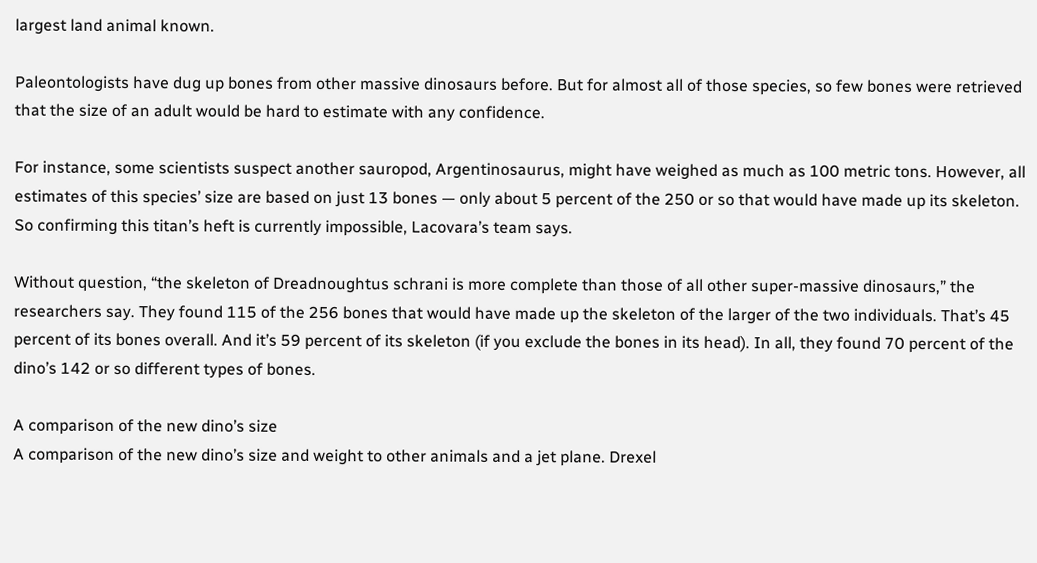largest land animal known.

Paleontologists have dug up bones from other massive dinosaurs before. But for almost all of those species, so few bones were retrieved that the size of an adult would be hard to estimate with any confidence.

For instance, some scientists suspect another sauropod, Argentinosaurus, might have weighed as much as 100 metric tons. However, all estimates of this species’ size are based on just 13 bones — only about 5 percent of the 250 or so that would have made up its skeleton. So confirming this titan’s heft is currently impossible, Lacovara’s team says.

Without question, “the skeleton of Dreadnoughtus schrani is more complete than those of all other super-massive dinosaurs,” the researchers say. They found 115 of the 256 bones that would have made up the skeleton of the larger of the two individuals. That’s 45 percent of its bones overall. And it’s 59 percent of its skeleton (if you exclude the bones in its head). In all, they found 70 percent of the dino’s 142 or so different types of bones.

A comparison of the new dino’s size
A comparison of the new dino’s size and weight to other animals and a jet plane. Drexel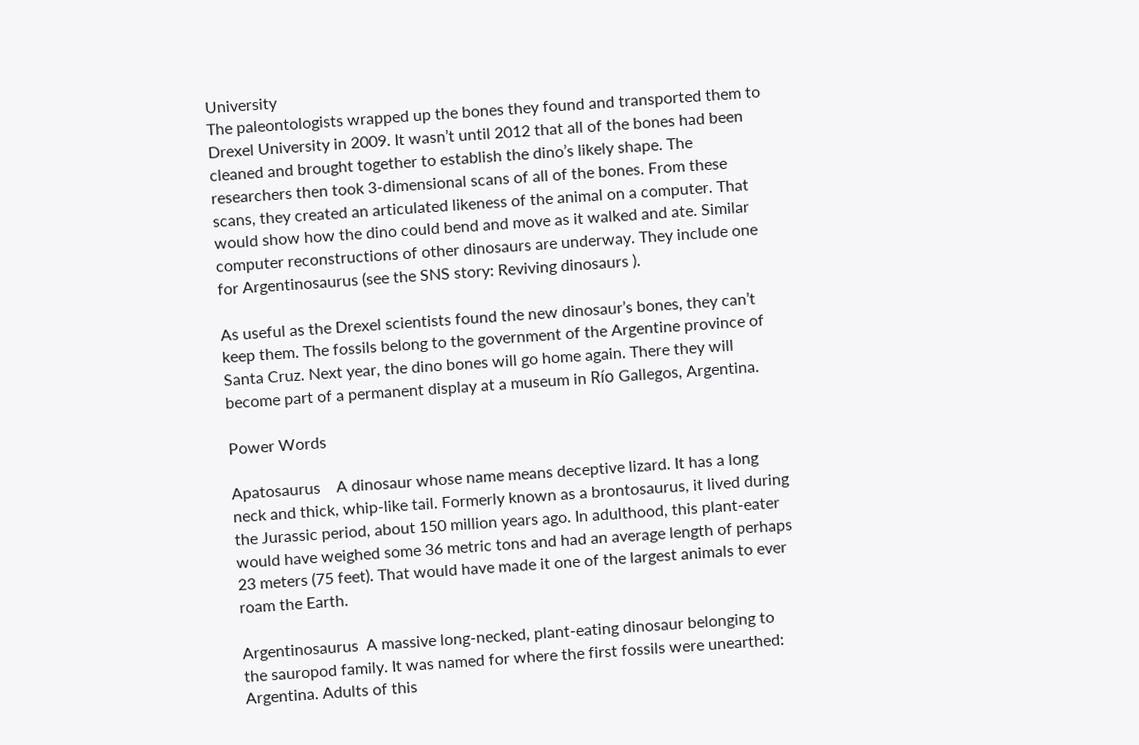University
The paleontologists wrapped up the bones they found and transported them to Drexel University in 2009. It wasn’t until 2012 that all of the bones had been cleaned and brought together to establish the dino’s likely shape. The researchers then took 3-dimensional scans of all of the bones. From these scans, they created an articulated likeness of the animal on a computer. That would show how the dino could bend and move as it walked and ate. Similar computer reconstructions of other dinosaurs are underway. They include one for Argentinosaurus (see the SNS story: Reviving dinosaurs ).

As useful as the Drexel scientists found the new dinosaur’s bones, they can’t keep them. The fossils belong to the government of the Argentine province of Santa Cruz. Next year, the dino bones will go home again. There they will become part of a permanent display at a museum in Río Gallegos, Argentina.

Power Words

Apatosaurus    A dinosaur whose name means deceptive lizard. It has a long neck and thick, whip-like tail. Formerly known as a brontosaurus, it lived during the Jurassic period, about 150 million years ago. In adulthood, this plant-eater would have weighed some 36 metric tons and had an average length of perhaps 23 meters (75 feet). That would have made it one of the largest animals to ever roam the Earth.

Argentinosaurus  A massive long-necked, plant-eating dinosaur belonging to the sauropod family. It was named for where the first fossils were unearthed: Argentina. Adults of this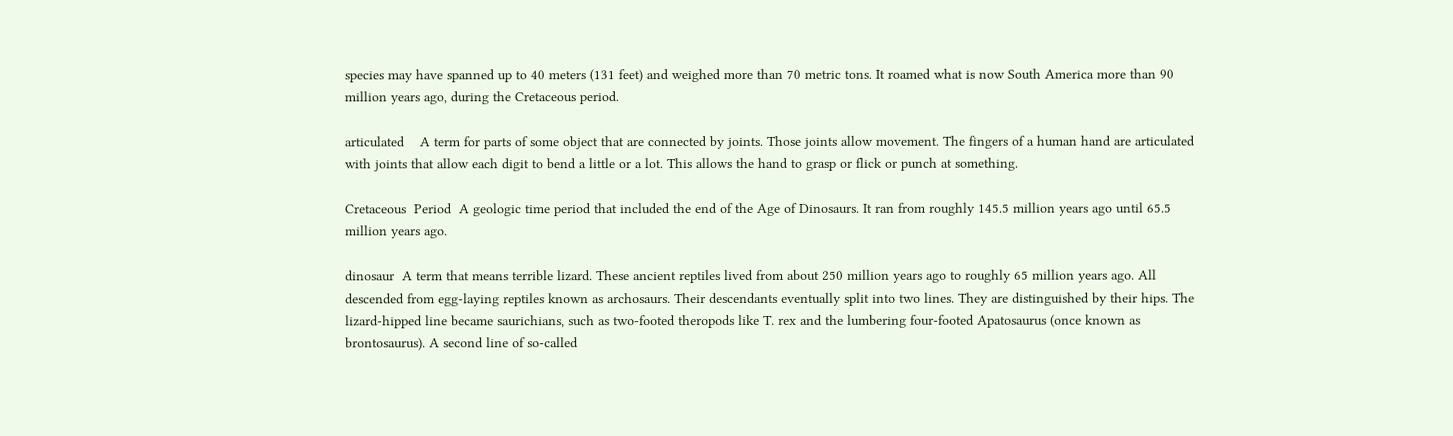species may have spanned up to 40 meters (131 feet) and weighed more than 70 metric tons. It roamed what is now South America more than 90 million years ago, during the Cretaceous period.

articulated    A term for parts of some object that are connected by joints. Those joints allow movement. The fingers of a human hand are articulated with joints that allow each digit to bend a little or a lot. This allows the hand to grasp or flick or punch at something.

Cretaceous  Period  A geologic time period that included the end of the Age of Dinosaurs. It ran from roughly 145.5 million years ago until 65.5 million years ago.

dinosaur  A term that means terrible lizard. These ancient reptiles lived from about 250 million years ago to roughly 65 million years ago. All descended from egg-laying reptiles known as archosaurs. Their descendants eventually split into two lines. They are distinguished by their hips. The lizard-hipped line became saurichians, such as two-footed theropods like T. rex and the lumbering four-footed Apatosaurus (once known as brontosaurus). A second line of so-called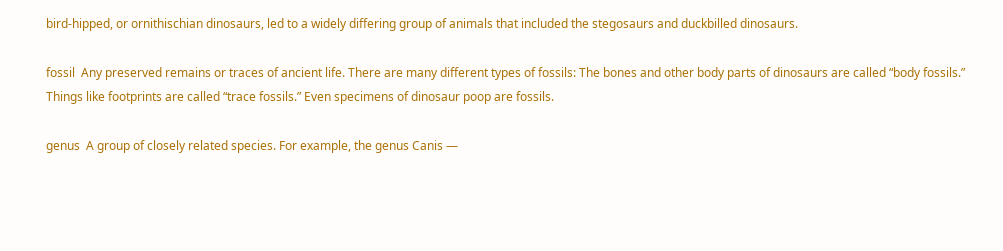bird-hipped, or ornithischian dinosaurs, led to a widely differing group of animals that included the stegosaurs and duckbilled dinosaurs.

fossil  Any preserved remains or traces of ancient life. There are many different types of fossils: The bones and other body parts of dinosaurs are called “body fossils.” Things like footprints are called “trace fossils.” Even specimens of dinosaur poop are fossils.

genus  A group of closely related species. For example, the genus Canis —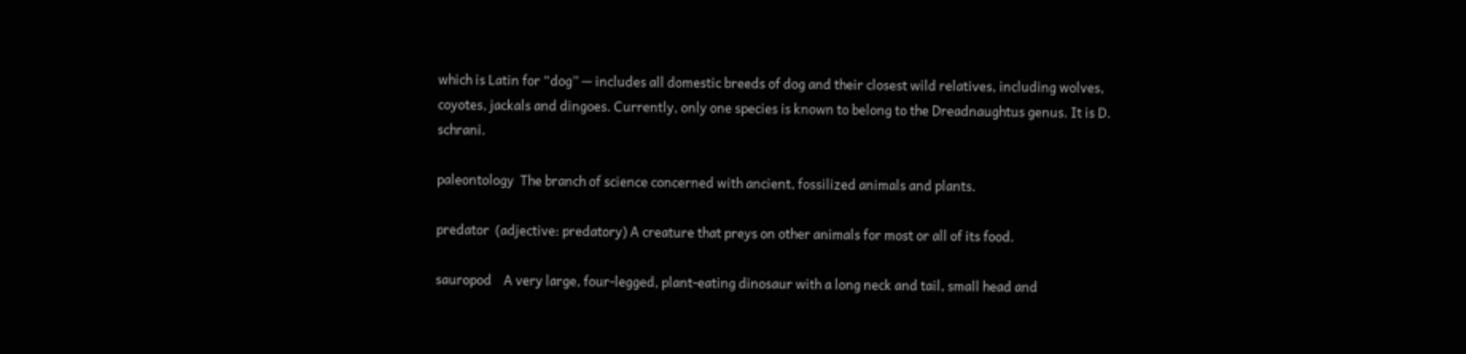which is Latin for “dog” — includes all domestic breeds of dog and their closest wild relatives, including wolves, coyotes, jackals and dingoes. Currently, only one species is known to belong to the Dreadnaughtus genus. It is D. schrani.

paleontology  The branch of science concerned with ancient, fossilized animals and plants.

predator  (adjective: predatory) A creature that preys on other animals for most or all of its food.

sauropod    A very large, four-legged, plant-eating dinosaur with a long neck and tail, small head and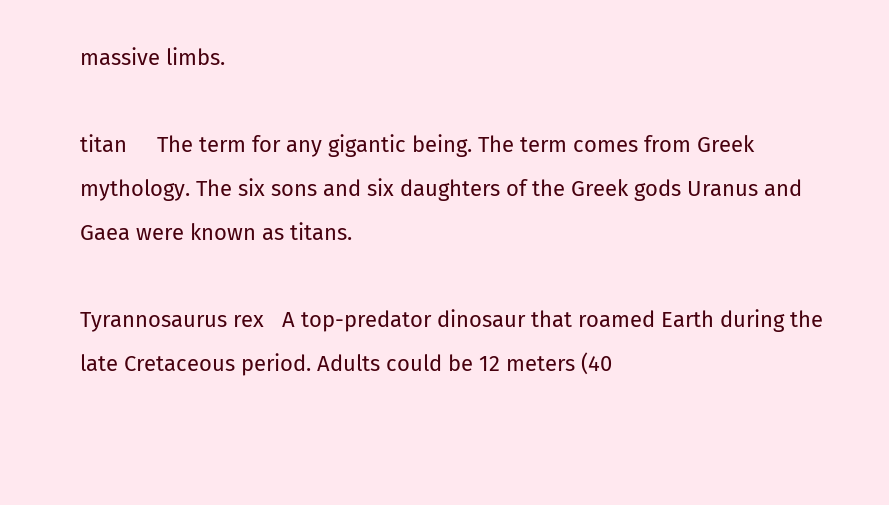massive limbs.

titan     The term for any gigantic being. The term comes from Greek mythology. The six sons and six daughters of the Greek gods Uranus and Gaea were known as titans.

Tyrannosaurus rex   A top-predator dinosaur that roamed Earth during the late Cretaceous period. Adults could be 12 meters (40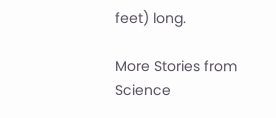feet) long.

More Stories from Science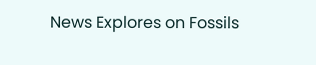News Explores on Fossils